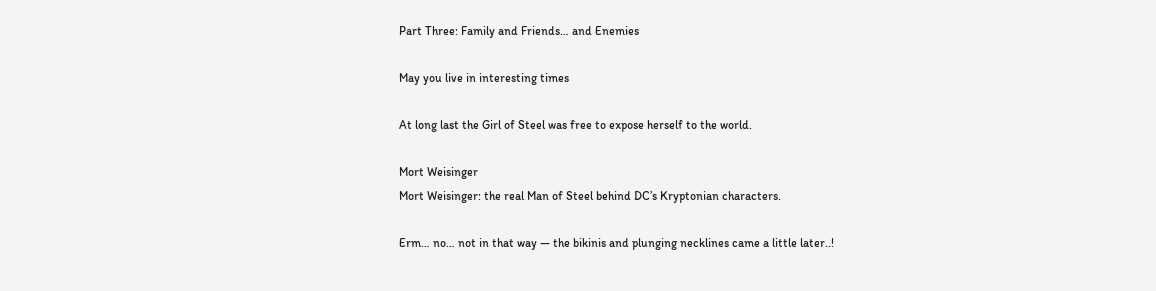Part Three: Family and Friends… and Enemies

May you live in interesting times

At long last the Girl of Steel was free to expose herself to the world.

Mort Weisinger
Mort Weisinger: the real Man of Steel behind DC’s Kryptonian characters.

Erm… no… not in that way — the bikinis and plunging necklines came a little later..!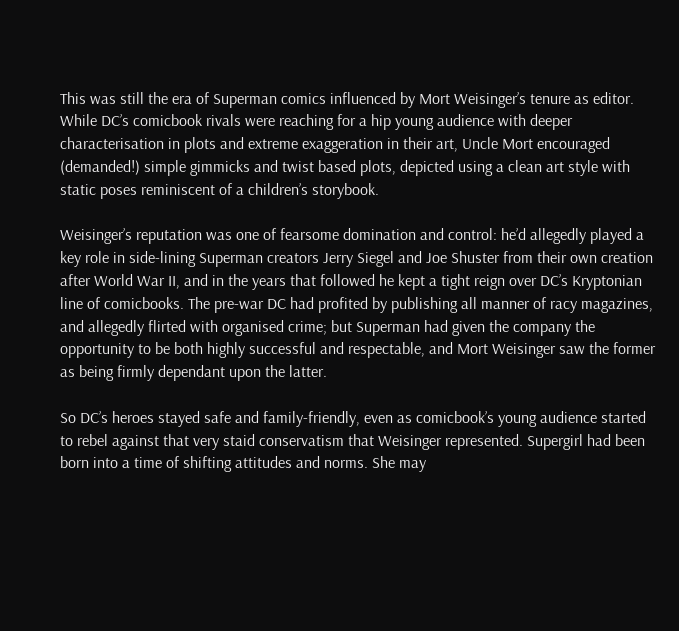This was still the era of Superman comics influenced by Mort Weisinger’s tenure as editor. While DC’s comicbook rivals were reaching for a hip young audience with deeper characterisation in plots and extreme exaggeration in their art, Uncle Mort encouraged (demanded!) simple gimmicks and twist based plots, depicted using a clean art style with static poses reminiscent of a children’s storybook.

Weisinger’s reputation was one of fearsome domination and control: he’d allegedly played a key role in side-lining Superman creators Jerry Siegel and Joe Shuster from their own creation after World War II, and in the years that followed he kept a tight reign over DC’s Kryptonian line of comicbooks. The pre-war DC had profited by publishing all manner of racy magazines, and allegedly flirted with organised crime; but Superman had given the company the opportunity to be both highly successful and respectable, and Mort Weisinger saw the former as being firmly dependant upon the latter.

So DC’s heroes stayed safe and family-friendly, even as comicbook’s young audience started to rebel against that very staid conservatism that Weisinger represented. Supergirl had been born into a time of shifting attitudes and norms. She may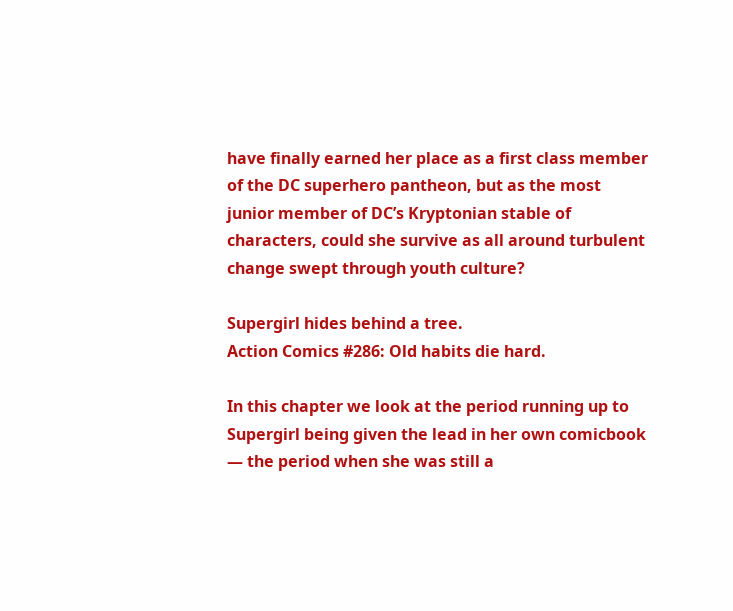have finally earned her place as a first class member of the DC superhero pantheon, but as the most junior member of DC’s Kryptonian stable of characters, could she survive as all around turbulent change swept through youth culture?

Supergirl hides behind a tree.
Action Comics #286: Old habits die hard.

In this chapter we look at the period running up to Supergirl being given the lead in her own comicbook — the period when she was still a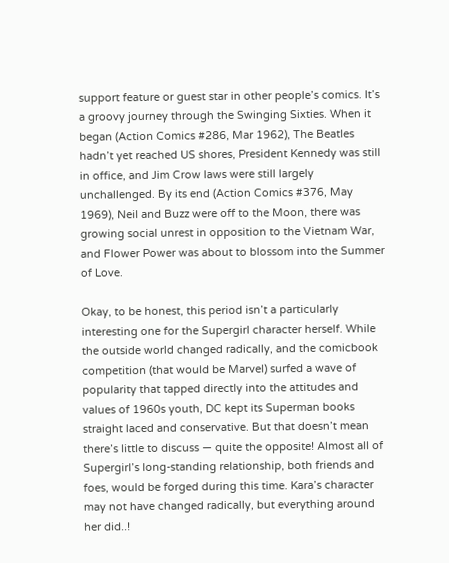support feature or guest star in other people’s comics. It’s a groovy journey through the Swinging Sixties. When it began (Action Comics #286, Mar 1962), The Beatles hadn’t yet reached US shores, President Kennedy was still in office, and Jim Crow laws were still largely unchallenged. By its end (Action Comics #376, May 1969), Neil and Buzz were off to the Moon, there was growing social unrest in opposition to the Vietnam War, and Flower Power was about to blossom into the Summer of Love.

Okay, to be honest, this period isn’t a particularly interesting one for the Supergirl character herself. While the outside world changed radically, and the comicbook competition (that would be Marvel) surfed a wave of popularity that tapped directly into the attitudes and values of 1960s youth, DC kept its Superman books straight laced and conservative. But that doesn’t mean there’s little to discuss — quite the opposite! Almost all of Supergirl’s long-standing relationship, both friends and foes, would be forged during this time. Kara’s character may not have changed radically, but everything around her did..!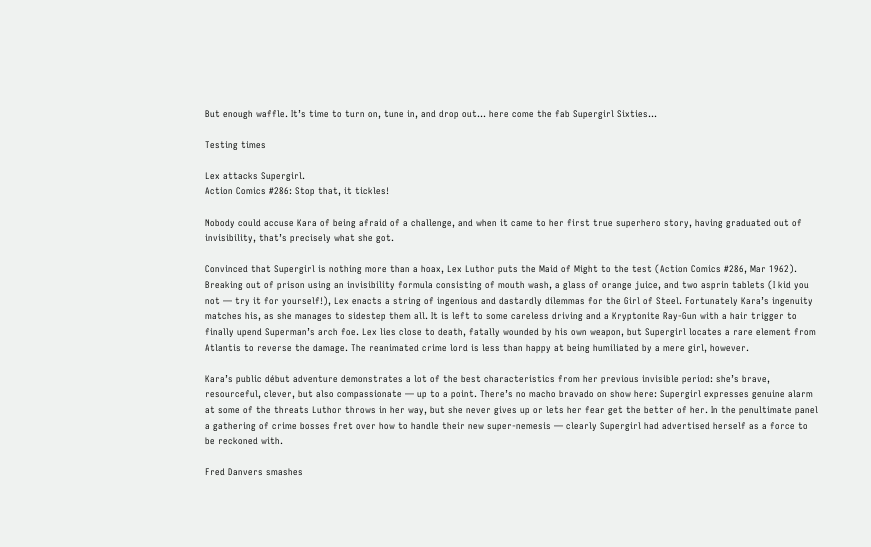But enough waffle. It’s time to turn on, tune in, and drop out… here come the fab Supergirl Sixties…

Testing times

Lex attacks Supergirl.
Action Comics #286: Stop that, it tickles!

Nobody could accuse Kara of being afraid of a challenge, and when it came to her first true superhero story, having graduated out of invisibility, that’s precisely what she got.

Convinced that Supergirl is nothing more than a hoax, Lex Luthor puts the Maid of Might to the test (Action Comics #286, Mar 1962). Breaking out of prison using an invisibility formula consisting of mouth wash, a glass of orange juice, and two asprin tablets (I kid you not — try it for yourself!), Lex enacts a string of ingenious and dastardly dilemmas for the Girl of Steel. Fortunately Kara’s ingenuity matches his, as she manages to sidestep them all. It is left to some careless driving and a Kryptonite Ray-Gun with a hair trigger to finally upend Superman’s arch foe. Lex lies close to death, fatally wounded by his own weapon, but Supergirl locates a rare element from Atlantis to reverse the damage. The reanimated crime lord is less than happy at being humiliated by a mere girl, however.

Kara’s public début adventure demonstrates a lot of the best characteristics from her previous invisible period: she’s brave, resourceful, clever, but also compassionate — up to a point. There’s no macho bravado on show here: Supergirl expresses genuine alarm at some of the threats Luthor throws in her way, but she never gives up or lets her fear get the better of her. In the penultimate panel a gathering of crime bosses fret over how to handle their new super-nemesis — clearly Supergirl had advertised herself as a force to be reckoned with.

Fred Danvers smashes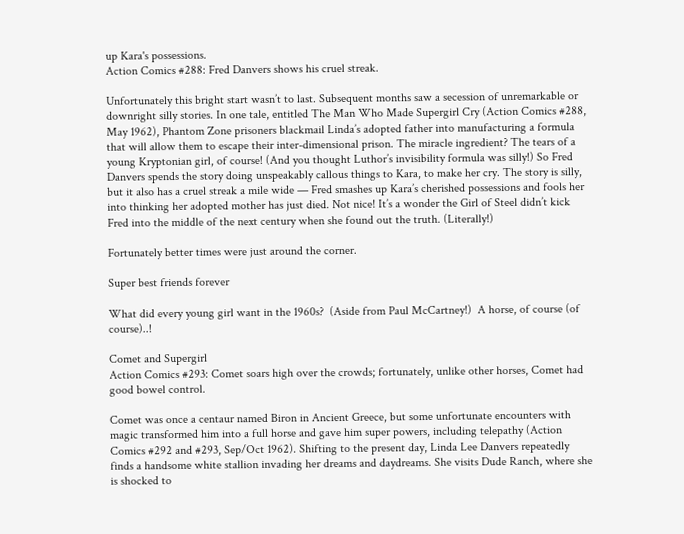up Kara's possessions.
Action Comics #288: Fred Danvers shows his cruel streak.

Unfortunately this bright start wasn’t to last. Subsequent months saw a secession of unremarkable or downright silly stories. In one tale, entitled The Man Who Made Supergirl Cry (Action Comics #288, May 1962), Phantom Zone prisoners blackmail Linda’s adopted father into manufacturing a formula that will allow them to escape their inter-dimensional prison. The miracle ingredient? The tears of a young Kryptonian girl, of course! (And you thought Luthor’s invisibility formula was silly!) So Fred Danvers spends the story doing unspeakably callous things to Kara, to make her cry. The story is silly, but it also has a cruel streak a mile wide — Fred smashes up Kara’s cherished possessions and fools her into thinking her adopted mother has just died. Not nice! It’s a wonder the Girl of Steel didn’t kick Fred into the middle of the next century when she found out the truth. (Literally!)

Fortunately better times were just around the corner.

Super best friends forever

What did every young girl want in the 1960s?  (Aside from Paul McCartney!)  A horse, of course (of course)..!

Comet and Supergirl
Action Comics #293: Comet soars high over the crowds; fortunately, unlike other horses, Comet had good bowel control.

Comet was once a centaur named Biron in Ancient Greece, but some unfortunate encounters with magic transformed him into a full horse and gave him super powers, including telepathy (Action Comics #292 and #293, Sep/Oct 1962). Shifting to the present day, Linda Lee Danvers repeatedly finds a handsome white stallion invading her dreams and daydreams. She visits Dude Ranch, where she is shocked to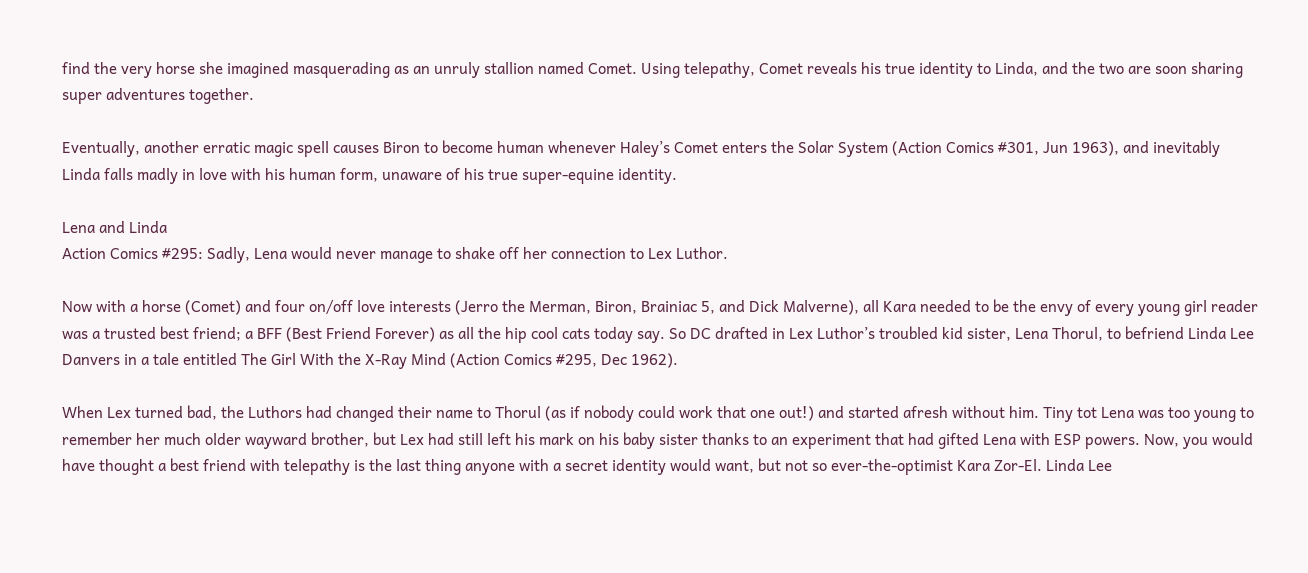find the very horse she imagined masquerading as an unruly stallion named Comet. Using telepathy, Comet reveals his true identity to Linda, and the two are soon sharing super adventures together.

Eventually, another erratic magic spell causes Biron to become human whenever Haley’s Comet enters the Solar System (Action Comics #301, Jun 1963), and inevitably Linda falls madly in love with his human form, unaware of his true super-equine identity.

Lena and Linda
Action Comics #295: Sadly, Lena would never manage to shake off her connection to Lex Luthor.

Now with a horse (Comet) and four on/off love interests (Jerro the Merman, Biron, Brainiac 5, and Dick Malverne), all Kara needed to be the envy of every young girl reader was a trusted best friend; a BFF (Best Friend Forever) as all the hip cool cats today say. So DC drafted in Lex Luthor’s troubled kid sister, Lena Thorul, to befriend Linda Lee Danvers in a tale entitled The Girl With the X-Ray Mind (Action Comics #295, Dec 1962).

When Lex turned bad, the Luthors had changed their name to Thorul (as if nobody could work that one out!) and started afresh without him. Tiny tot Lena was too young to remember her much older wayward brother, but Lex had still left his mark on his baby sister thanks to an experiment that had gifted Lena with ESP powers. Now, you would have thought a best friend with telepathy is the last thing anyone with a secret identity would want, but not so ever-the-optimist Kara Zor-El. Linda Lee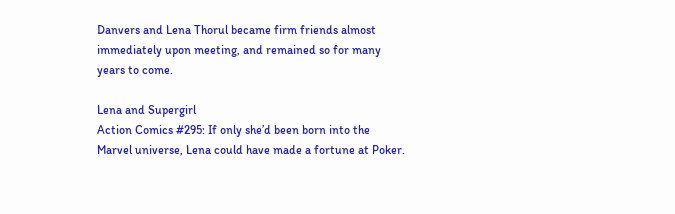Danvers and Lena Thorul became firm friends almost immediately upon meeting, and remained so for many years to come.

Lena and Supergirl
Action Comics #295: If only she’d been born into the Marvel universe, Lena could have made a fortune at Poker.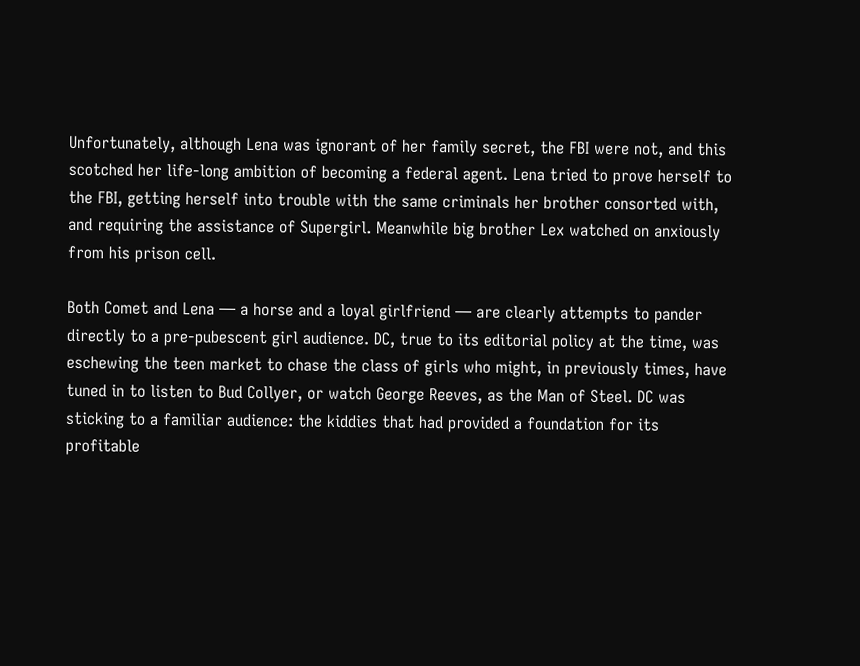Unfortunately, although Lena was ignorant of her family secret, the FBI were not, and this scotched her life-long ambition of becoming a federal agent. Lena tried to prove herself to the FBI, getting herself into trouble with the same criminals her brother consorted with, and requiring the assistance of Supergirl. Meanwhile big brother Lex watched on anxiously from his prison cell.

Both Comet and Lena — a horse and a loyal girlfriend — are clearly attempts to pander directly to a pre-pubescent girl audience. DC, true to its editorial policy at the time, was eschewing the teen market to chase the class of girls who might, in previously times, have tuned in to listen to Bud Collyer, or watch George Reeves, as the Man of Steel. DC was sticking to a familiar audience: the kiddies that had provided a foundation for its profitable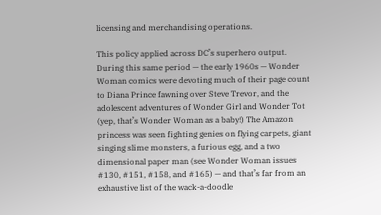licensing and merchandising operations.

This policy applied across DC’s superhero output. During this same period — the early 1960s — Wonder Woman comics were devoting much of their page count to Diana Prince fawning over Steve Trevor, and the adolescent adventures of Wonder Girl and Wonder Tot (yep, that’s Wonder Woman as a baby!) The Amazon princess was seen fighting genies on flying carpets, giant singing slime monsters, a furious egg, and a two dimensional paper man (see Wonder Woman issues #130, #151, #158, and #165) — and that’s far from an exhaustive list of the wack-a-doodle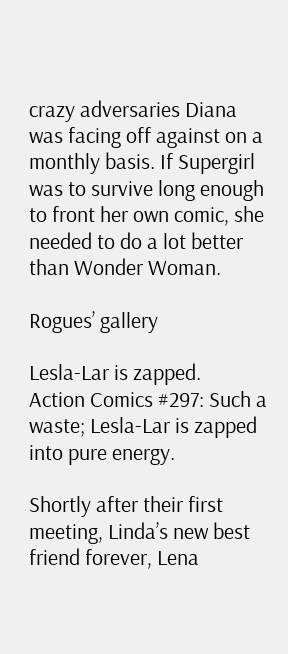crazy adversaries Diana was facing off against on a monthly basis. If Supergirl was to survive long enough to front her own comic, she needed to do a lot better than Wonder Woman.

Rogues’ gallery

Lesla-Lar is zapped.
Action Comics #297: Such a waste; Lesla-Lar is zapped into pure energy.

Shortly after their first meeting, Linda’s new best friend forever, Lena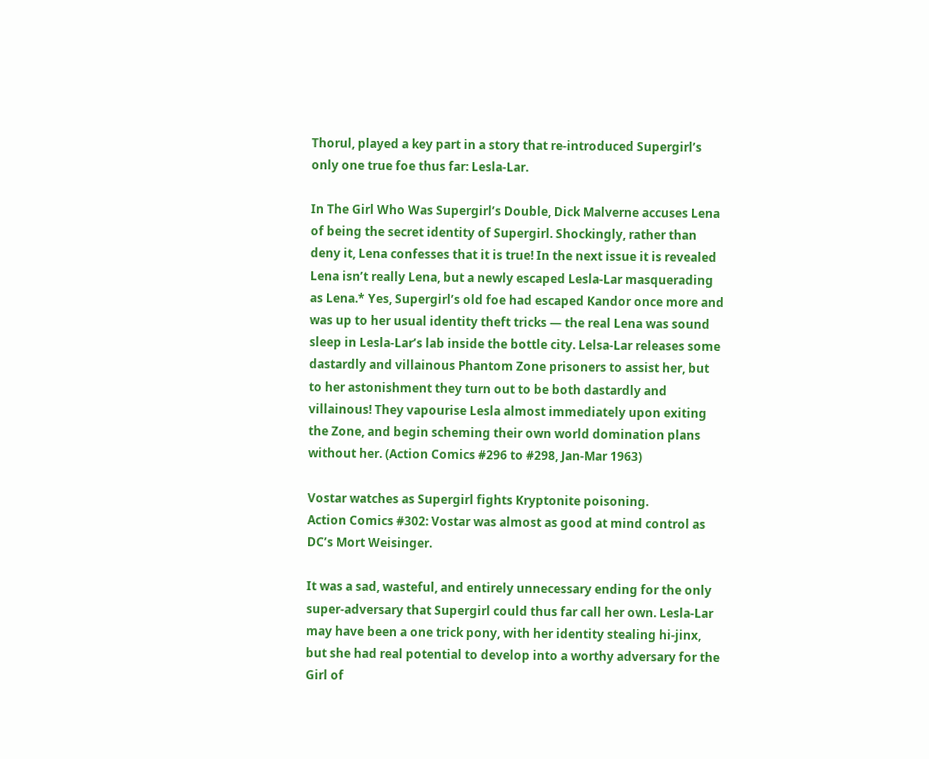Thorul, played a key part in a story that re-introduced Supergirl’s only one true foe thus far: Lesla-Lar.

In The Girl Who Was Supergirl’s Double, Dick Malverne accuses Lena of being the secret identity of Supergirl. Shockingly, rather than deny it, Lena confesses that it is true! In the next issue it is revealed Lena isn’t really Lena, but a newly escaped Lesla-Lar masquerading as Lena.* Yes, Supergirl’s old foe had escaped Kandor once more and was up to her usual identity theft tricks — the real Lena was sound sleep in Lesla-Lar’s lab inside the bottle city. Lelsa-Lar releases some dastardly and villainous Phantom Zone prisoners to assist her, but to her astonishment they turn out to be both dastardly and villainous! They vapourise Lesla almost immediately upon exiting the Zone, and begin scheming their own world domination plans without her. (Action Comics #296 to #298, Jan-Mar 1963)

Vostar watches as Supergirl fights Kryptonite poisoning.
Action Comics #302: Vostar was almost as good at mind control as DC’s Mort Weisinger.

It was a sad, wasteful, and entirely unnecessary ending for the only super-adversary that Supergirl could thus far call her own. Lesla-Lar may have been a one trick pony, with her identity stealing hi-jinx, but she had real potential to develop into a worthy adversary for the Girl of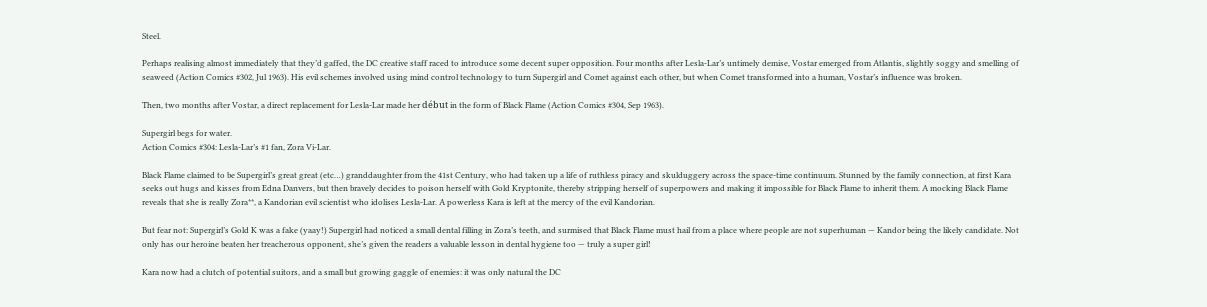Steel.

Perhaps realising almost immediately that they’d gaffed, the DC creative staff raced to introduce some decent super opposition. Four months after Lesla-Lar’s untimely demise, Vostar emerged from Atlantis, slightly soggy and smelling of seaweed (Action Comics #302, Jul 1963). His evil schemes involved using mind control technology to turn Supergirl and Comet against each other, but when Comet transformed into a human, Vostar’s influence was broken.

Then, two months after Vostar, a direct replacement for Lesla-Lar made her début in the form of Black Flame (Action Comics #304, Sep 1963).

Supergirl begs for water.
Action Comics #304: Lesla-Lar’s #1 fan, Zora Vi-Lar.

Black Flame claimed to be Supergirl’s great great (etc…) granddaughter from the 41st Century, who had taken up a life of ruthless piracy and skulduggery across the space-time continuum. Stunned by the family connection, at first Kara seeks out hugs and kisses from Edna Danvers, but then bravely decides to poison herself with Gold Kryptonite, thereby stripping herself of superpowers and making it impossible for Black Flame to inherit them. A mocking Black Flame reveals that she is really Zora**, a Kandorian evil scientist who idolises Lesla-Lar. A powerless Kara is left at the mercy of the evil Kandorian.

But fear not: Supergirl’s Gold K was a fake (yaay!) Supergirl had noticed a small dental filling in Zora’s teeth, and surmised that Black Flame must hail from a place where people are not superhuman — Kandor being the likely candidate. Not only has our heroine beaten her treacherous opponent, she’s given the readers a valuable lesson in dental hygiene too — truly a super girl!

Kara now had a clutch of potential suitors, and a small but growing gaggle of enemies: it was only natural the DC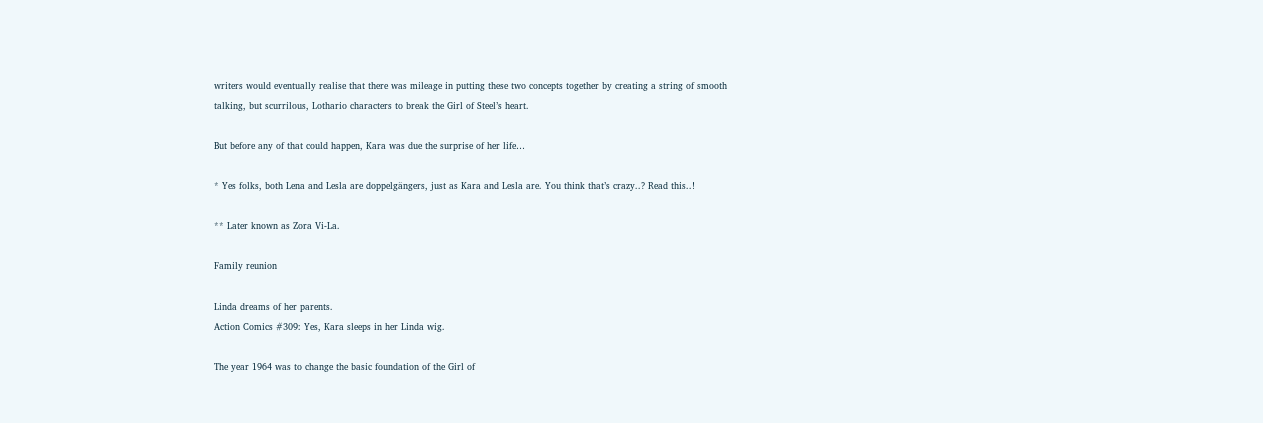writers would eventually realise that there was mileage in putting these two concepts together by creating a string of smooth talking, but scurrilous, Lothario characters to break the Girl of Steel’s heart.

But before any of that could happen, Kara was due the surprise of her life…

* Yes folks, both Lena and Lesla are doppelgängers, just as Kara and Lesla are. You think that’s crazy..? Read this..!

** Later known as Zora Vi-La.

Family reunion

Linda dreams of her parents.
Action Comics #309: Yes, Kara sleeps in her Linda wig.

The year 1964 was to change the basic foundation of the Girl of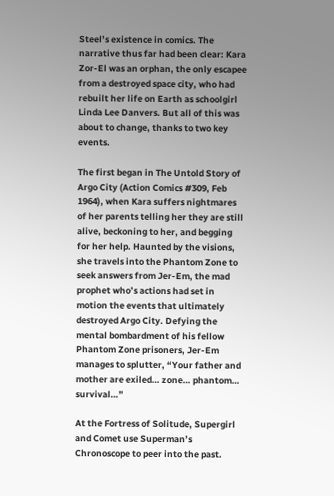Steel’s existence in comics. The narrative thus far had been clear: Kara Zor-El was an orphan, the only escapee from a destroyed space city, who had rebuilt her life on Earth as schoolgirl Linda Lee Danvers. But all of this was about to change, thanks to two key events.

The first began in The Untold Story of Argo City (Action Comics #309, Feb 1964), when Kara suffers nightmares of her parents telling her they are still alive, beckoning to her, and begging for her help. Haunted by the visions, she travels into the Phantom Zone to seek answers from Jer-Em, the mad prophet who’s actions had set in motion the events that ultimately destroyed Argo City. Defying the mental bombardment of his fellow Phantom Zone prisoners, Jer-Em manages to splutter, “Your father and mother are exiled… zone… phantom… survival…”

At the Fortress of Solitude, Supergirl and Comet use Superman’s Chronoscope to peer into the past.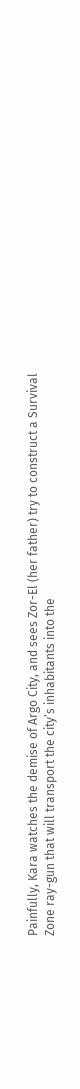Painfully, Kara watches the demise of Argo City, and sees Zor-El (her father) try to construct a Survival Zone ray-gun that will transport the city’s inhabitants into the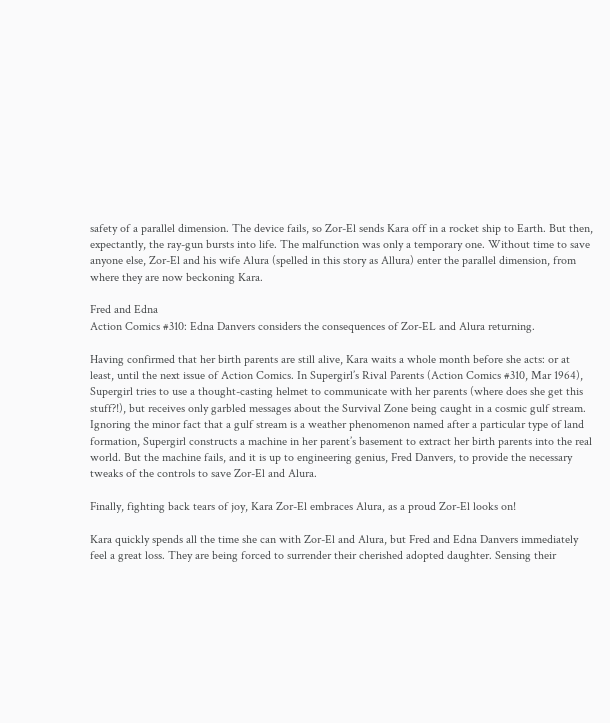safety of a parallel dimension. The device fails, so Zor-El sends Kara off in a rocket ship to Earth. But then, expectantly, the ray-gun bursts into life. The malfunction was only a temporary one. Without time to save anyone else, Zor-El and his wife Alura (spelled in this story as Allura) enter the parallel dimension, from where they are now beckoning Kara.

Fred and Edna
Action Comics #310: Edna Danvers considers the consequences of Zor-EL and Alura returning.

Having confirmed that her birth parents are still alive, Kara waits a whole month before she acts: or at least, until the next issue of Action Comics. In Supergirl’s Rival Parents (Action Comics #310, Mar 1964), Supergirl tries to use a thought-casting helmet to communicate with her parents (where does she get this stuff?!), but receives only garbled messages about the Survival Zone being caught in a cosmic gulf stream. Ignoring the minor fact that a gulf stream is a weather phenomenon named after a particular type of land formation, Supergirl constructs a machine in her parent’s basement to extract her birth parents into the real world. But the machine fails, and it is up to engineering genius, Fred Danvers, to provide the necessary tweaks of the controls to save Zor-El and Alura.

Finally, fighting back tears of joy, Kara Zor-El embraces Alura, as a proud Zor-El looks on!

Kara quickly spends all the time she can with Zor-El and Alura, but Fred and Edna Danvers immediately feel a great loss. They are being forced to surrender their cherished adopted daughter. Sensing their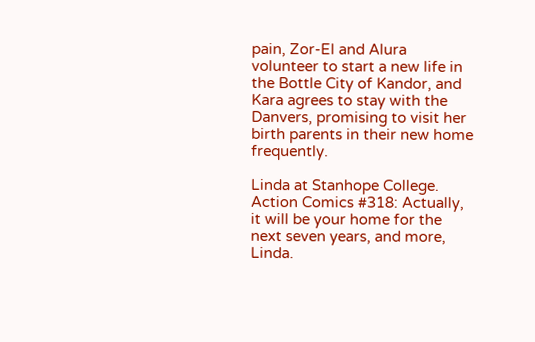pain, Zor-El and Alura volunteer to start a new life in the Bottle City of Kandor, and Kara agrees to stay with the Danvers, promising to visit her birth parents in their new home frequently.

Linda at Stanhope College.
Action Comics #318: Actually, it will be your home for the next seven years, and more, Linda.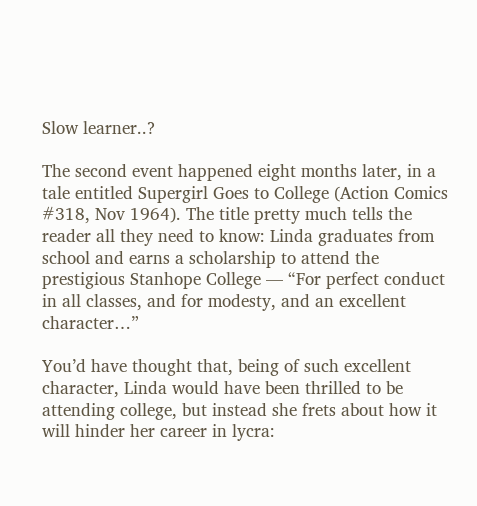Slow learner..?

The second event happened eight months later, in a tale entitled Supergirl Goes to College (Action Comics #318, Nov 1964). The title pretty much tells the reader all they need to know: Linda graduates from school and earns a scholarship to attend the prestigious Stanhope College — “For perfect conduct in all classes, and for modesty, and an excellent character…”

You’d have thought that, being of such excellent character, Linda would have been thrilled to be attending college, but instead she frets about how it will hinder her career in lycra: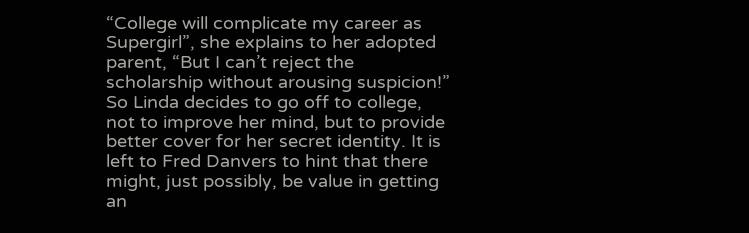“College will complicate my career as Supergirl”, she explains to her adopted parent, “But I can’t reject the scholarship without arousing suspicion!” So Linda decides to go off to college, not to improve her mind, but to provide better cover for her secret identity. It is left to Fred Danvers to hint that there might, just possibly, be value in getting an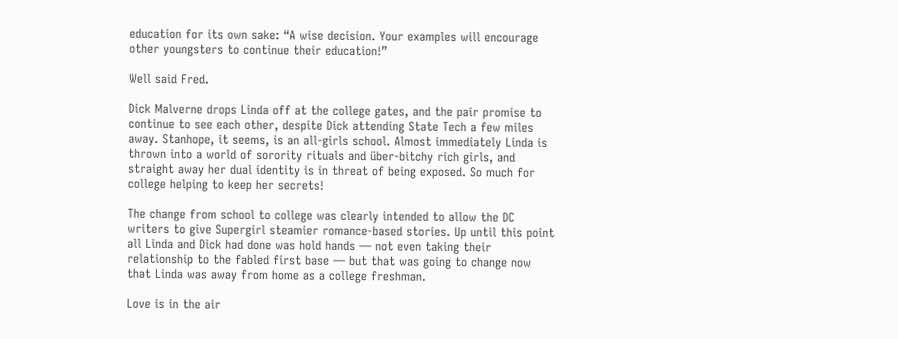education for its own sake: “A wise decision. Your examples will encourage other youngsters to continue their education!”

Well said Fred.

Dick Malverne drops Linda off at the college gates, and the pair promise to continue to see each other, despite Dick attending State Tech a few miles away. Stanhope, it seems, is an all-girls school. Almost immediately Linda is thrown into a world of sorority rituals and über-bitchy rich girls, and straight away her dual identity is in threat of being exposed. So much for college helping to keep her secrets!

The change from school to college was clearly intended to allow the DC writers to give Supergirl steamier romance-based stories. Up until this point all Linda and Dick had done was hold hands — not even taking their relationship to the fabled first base — but that was going to change now that Linda was away from home as a college freshman.

Love is in the air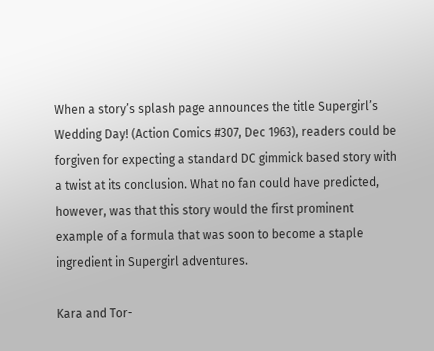When a story’s splash page announces the title Supergirl’s Wedding Day! (Action Comics #307, Dec 1963), readers could be forgiven for expecting a standard DC gimmick based story with a twist at its conclusion. What no fan could have predicted, however, was that this story would the first prominent example of a formula that was soon to become a staple ingredient in Supergirl adventures.

Kara and Tor-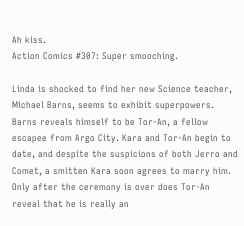Ah kiss.
Action Comics #307: Super smooching.

Linda is shocked to find her new Science teacher, Michael Barns, seems to exhibit superpowers. Barns reveals himself to be Tor-An, a fellow escapee from Argo City. Kara and Tor-An begin to date, and despite the suspicions of both Jerro and Comet, a smitten Kara soon agrees to marry him. Only after the ceremony is over does Tor-An reveal that he is really an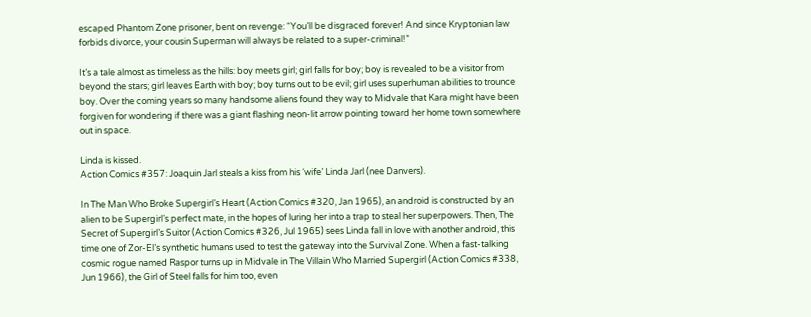escaped Phantom Zone prisoner, bent on revenge: “You’ll be disgraced forever! And since Kryptonian law forbids divorce, your cousin Superman will always be related to a super-criminal!”

It’s a tale almost as timeless as the hills: boy meets girl; girl falls for boy; boy is revealed to be a visitor from beyond the stars; girl leaves Earth with boy; boy turns out to be evil; girl uses superhuman abilities to trounce boy. Over the coming years so many handsome aliens found they way to Midvale that Kara might have been forgiven for wondering if there was a giant flashing neon-lit arrow pointing toward her home town somewhere out in space.

Linda is kissed.
Action Comics #357: Joaquin Jarl steals a kiss from his ‘wife’ Linda Jarl (nee Danvers).

In The Man Who Broke Supergirl’s Heart (Action Comics #320, Jan 1965), an android is constructed by an alien to be Supergirl’s perfect mate, in the hopes of luring her into a trap to steal her superpowers. Then, The Secret of Supergirl’s Suitor (Action Comics #326, Jul 1965) sees Linda fall in love with another android, this time one of Zor-El’s synthetic humans used to test the gateway into the Survival Zone. When a fast-talking cosmic rogue named Raspor turns up in Midvale in The Villain Who Married Supergirl (Action Comics #338, Jun 1966), the Girl of Steel falls for him too, even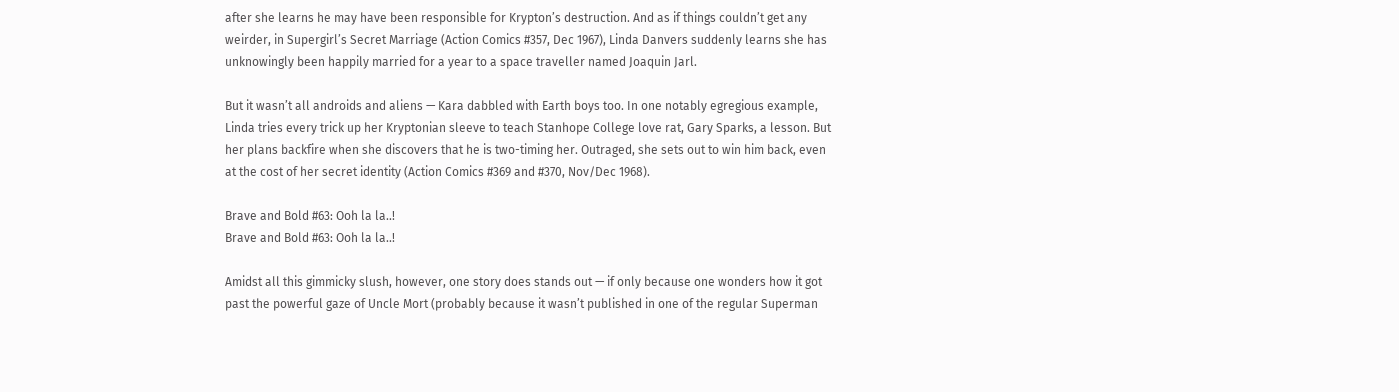after she learns he may have been responsible for Krypton’s destruction. And as if things couldn’t get any weirder, in Supergirl’s Secret Marriage (Action Comics #357, Dec 1967), Linda Danvers suddenly learns she has unknowingly been happily married for a year to a space traveller named Joaquin Jarl.

But it wasn’t all androids and aliens — Kara dabbled with Earth boys too. In one notably egregious example, Linda tries every trick up her Kryptonian sleeve to teach Stanhope College love rat, Gary Sparks, a lesson. But her plans backfire when she discovers that he is two-timing her. Outraged, she sets out to win him back, even at the cost of her secret identity (Action Comics #369 and #370, Nov/Dec 1968).

Brave and Bold #63: Ooh la la..!
Brave and Bold #63: Ooh la la..!

Amidst all this gimmicky slush, however, one story does stands out — if only because one wonders how it got past the powerful gaze of Uncle Mort (probably because it wasn’t published in one of the regular Superman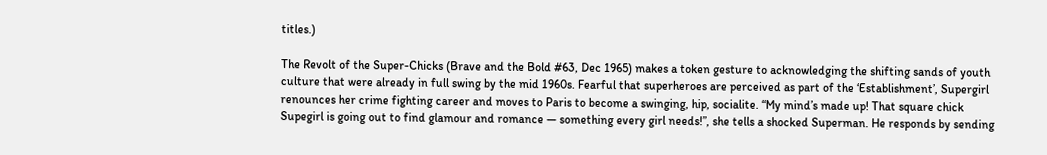titles.)

The Revolt of the Super-Chicks (Brave and the Bold #63, Dec 1965) makes a token gesture to acknowledging the shifting sands of youth culture that were already in full swing by the mid 1960s. Fearful that superheroes are perceived as part of the ‘Establishment’, Supergirl renounces her crime fighting career and moves to Paris to become a swinging, hip, socialite. “My mind’s made up! That square chick Supegirl is going out to find glamour and romance — something every girl needs!”, she tells a shocked Superman. He responds by sending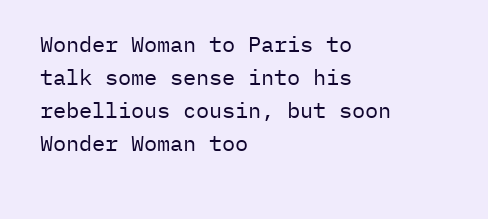Wonder Woman to Paris to talk some sense into his rebellious cousin, but soon Wonder Woman too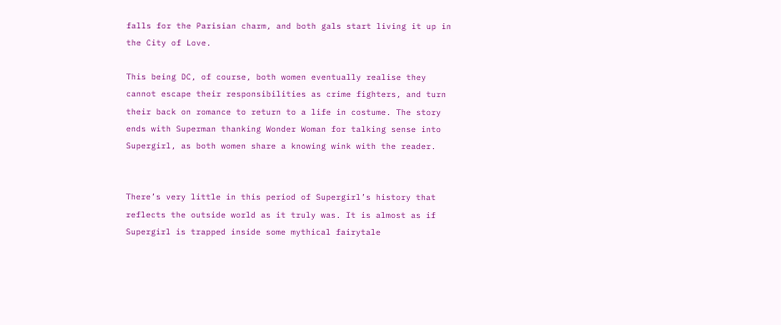falls for the Parisian charm, and both gals start living it up in the City of Love.

This being DC, of course, both women eventually realise they cannot escape their responsibilities as crime fighters, and turn their back on romance to return to a life in costume. The story ends with Superman thanking Wonder Woman for talking sense into Supergirl, as both women share a knowing wink with the reader.


There’s very little in this period of Supergirl’s history that reflects the outside world as it truly was. It is almost as if Supergirl is trapped inside some mythical fairytale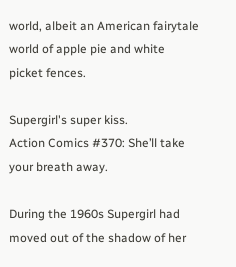world, albeit an American fairytale world of apple pie and white picket fences.

Supergirl's super kiss.
Action Comics #370: She’ll take your breath away.

During the 1960s Supergirl had moved out of the shadow of her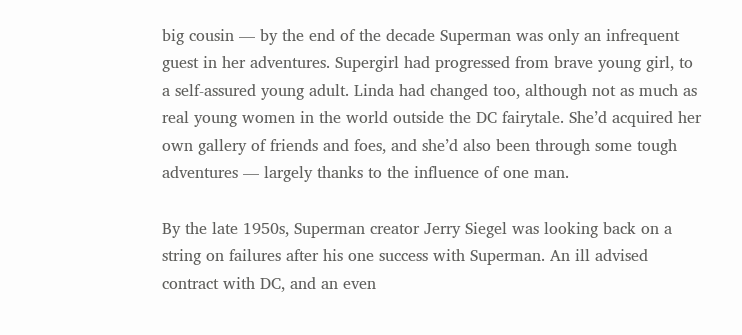big cousin — by the end of the decade Superman was only an infrequent guest in her adventures. Supergirl had progressed from brave young girl, to a self-assured young adult. Linda had changed too, although not as much as real young women in the world outside the DC fairytale. She’d acquired her own gallery of friends and foes, and she’d also been through some tough adventures — largely thanks to the influence of one man.

By the late 1950s, Superman creator Jerry Siegel was looking back on a string on failures after his one success with Superman. An ill advised contract with DC, and an even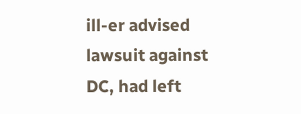ill-er advised lawsuit against DC, had left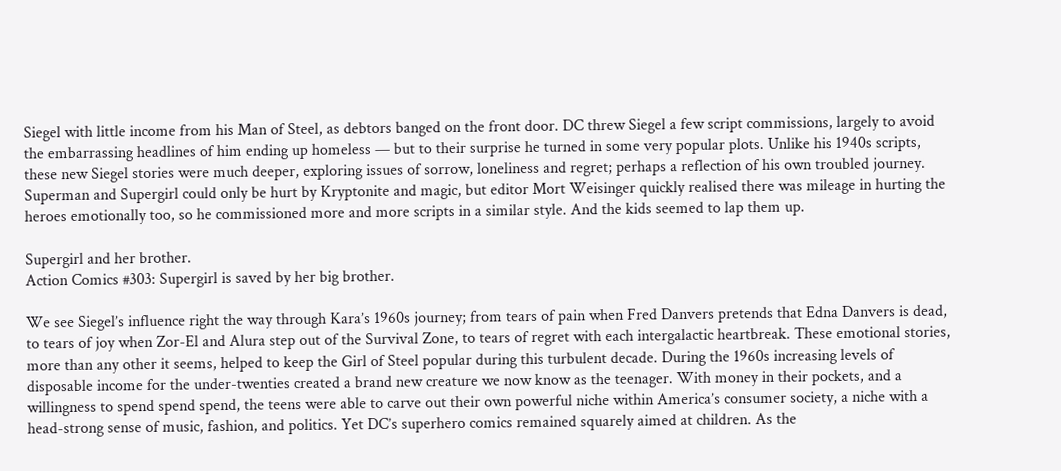Siegel with little income from his Man of Steel, as debtors banged on the front door. DC threw Siegel a few script commissions, largely to avoid the embarrassing headlines of him ending up homeless — but to their surprise he turned in some very popular plots. Unlike his 1940s scripts, these new Siegel stories were much deeper, exploring issues of sorrow, loneliness and regret; perhaps a reflection of his own troubled journey. Superman and Supergirl could only be hurt by Kryptonite and magic, but editor Mort Weisinger quickly realised there was mileage in hurting the heroes emotionally too, so he commissioned more and more scripts in a similar style. And the kids seemed to lap them up.

Supergirl and her brother.
Action Comics #303: Supergirl is saved by her big brother.

We see Siegel’s influence right the way through Kara’s 1960s journey; from tears of pain when Fred Danvers pretends that Edna Danvers is dead, to tears of joy when Zor-El and Alura step out of the Survival Zone, to tears of regret with each intergalactic heartbreak. These emotional stories, more than any other it seems, helped to keep the Girl of Steel popular during this turbulent decade. During the 1960s increasing levels of disposable income for the under-twenties created a brand new creature we now know as the teenager. With money in their pockets, and a willingness to spend spend spend, the teens were able to carve out their own powerful niche within America’s consumer society, a niche with a head-strong sense of music, fashion, and politics. Yet DC’s superhero comics remained squarely aimed at children. As the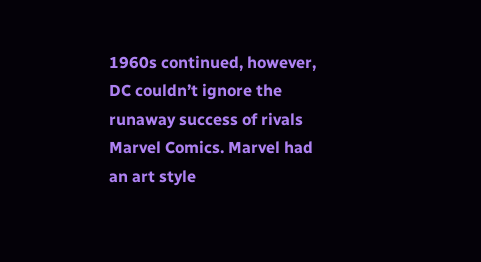1960s continued, however, DC couldn’t ignore the runaway success of rivals Marvel Comics. Marvel had an art style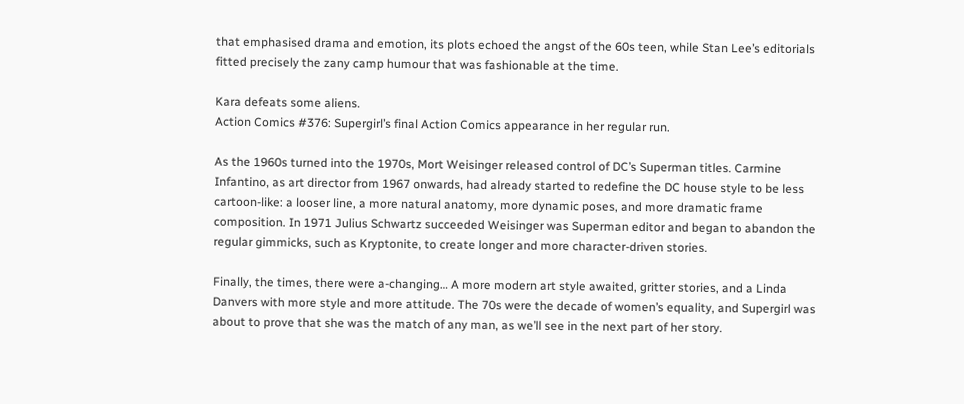that emphasised drama and emotion, its plots echoed the angst of the 60s teen, while Stan Lee’s editorials fitted precisely the zany camp humour that was fashionable at the time.

Kara defeats some aliens.
Action Comics #376: Supergirl’s final Action Comics appearance in her regular run.

As the 1960s turned into the 1970s, Mort Weisinger released control of DC’s Superman titles. Carmine Infantino, as art director from 1967 onwards, had already started to redefine the DC house style to be less cartoon-like: a looser line, a more natural anatomy, more dynamic poses, and more dramatic frame composition. In 1971 Julius Schwartz succeeded Weisinger was Superman editor and began to abandon the regular gimmicks, such as Kryptonite, to create longer and more character-driven stories.

Finally, the times, there were a-changing… A more modern art style awaited, gritter stories, and a Linda Danvers with more style and more attitude. The 70s were the decade of women’s equality, and Supergirl was about to prove that she was the match of any man, as we’ll see in the next part of her story.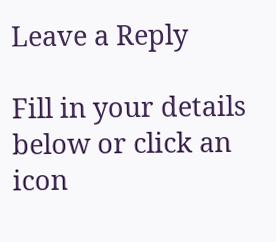Leave a Reply

Fill in your details below or click an icon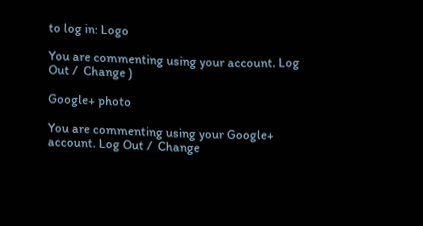to log in: Logo

You are commenting using your account. Log Out /  Change )

Google+ photo

You are commenting using your Google+ account. Log Out /  Change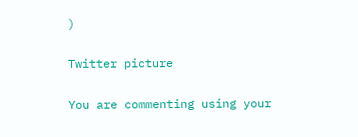)

Twitter picture

You are commenting using your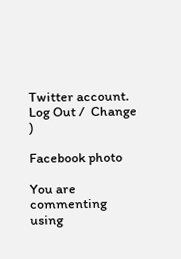Twitter account. Log Out /  Change )

Facebook photo

You are commenting using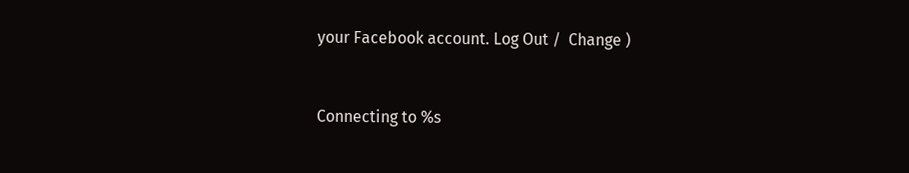your Facebook account. Log Out /  Change )


Connecting to %s